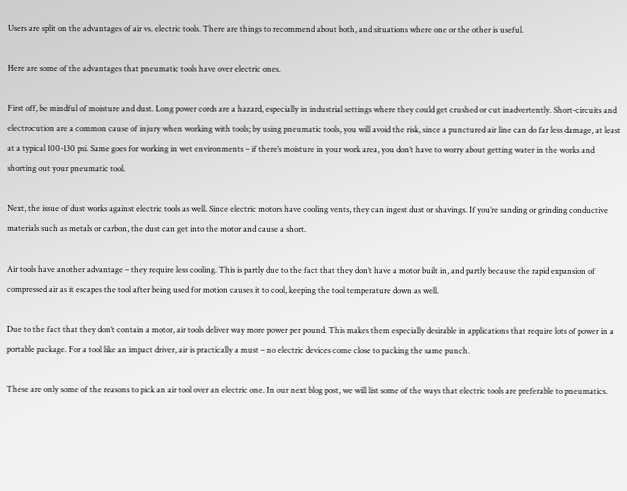Users are split on the advantages of air vs. electric tools. There are things to recommend about both, and situations where one or the other is useful.

Here are some of the advantages that pneumatic tools have over electric ones.

First off, be mindful of moisture and dust. Long power cords are a hazard, especially in industrial settings where they could get crushed or cut inadvertently. Short-circuits and electrocution are a common cause of injury when working with tools; by using pneumatic tools, you will avoid the risk, since a punctured air line can do far less damage, at least at a typical 100-130 psi. Same goes for working in wet environments – if there’s moisture in your work area, you don’t have to worry about getting water in the works and shorting out your pneumatic tool.

Next, the issue of dust works against electric tools as well. Since electric motors have cooling vents, they can ingest dust or shavings. If you’re sanding or grinding conductive materials such as metals or carbon, the dust can get into the motor and cause a short.

Air tools have another advantage – they require less cooling. This is partly due to the fact that they don’t have a motor built in, and partly because the rapid expansion of compressed air as it escapes the tool after being used for motion causes it to cool, keeping the tool temperature down as well.

Due to the fact that they don’t contain a motor, air tools deliver way more power per pound. This makes them especially desirable in applications that require lots of power in a portable package. For a tool like an impact driver, air is practically a must – no electric devices come close to packing the same punch.

These are only some of the reasons to pick an air tool over an electric one. In our next blog post, we will list some of the ways that electric tools are preferable to pneumatics.